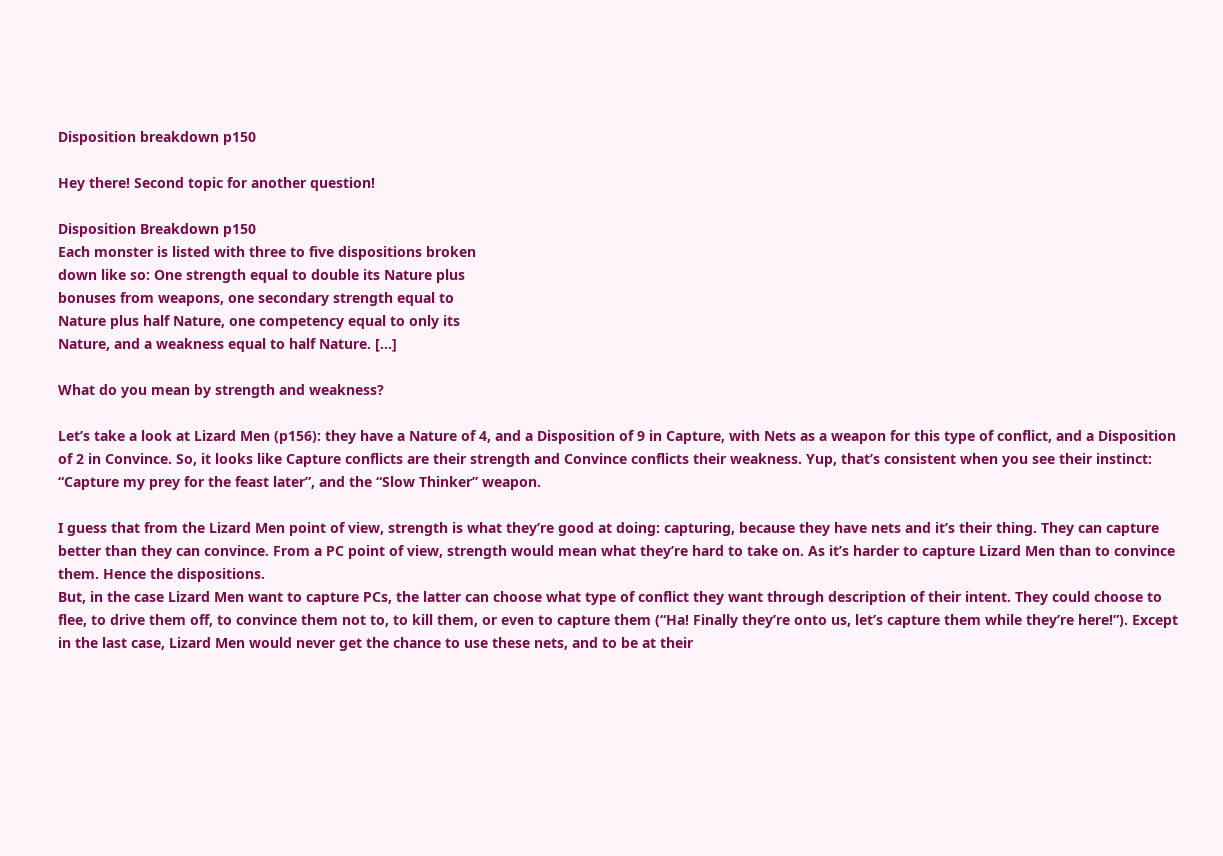Disposition breakdown p150

Hey there! Second topic for another question!

Disposition Breakdown p150
Each monster is listed with three to five dispositions broken
down like so: One strength equal to double its Nature plus
bonuses from weapons, one secondary strength equal to
Nature plus half Nature, one competency equal to only its
Nature, and a weakness equal to half Nature. […]

What do you mean by strength and weakness?

Let’s take a look at Lizard Men (p156): they have a Nature of 4, and a Disposition of 9 in Capture, with Nets as a weapon for this type of conflict, and a Disposition of 2 in Convince. So, it looks like Capture conflicts are their strength and Convince conflicts their weakness. Yup, that’s consistent when you see their instinct: “Capture my prey for the feast later”, and the “Slow Thinker” weapon.

I guess that from the Lizard Men point of view, strength is what they’re good at doing: capturing, because they have nets and it’s their thing. They can capture better than they can convince. From a PC point of view, strength would mean what they’re hard to take on. As it’s harder to capture Lizard Men than to convince them. Hence the dispositions.
But, in the case Lizard Men want to capture PCs, the latter can choose what type of conflict they want through description of their intent. They could choose to flee, to drive them off, to convince them not to, to kill them, or even to capture them (“Ha! Finally they’re onto us, let’s capture them while they’re here!”). Except in the last case, Lizard Men would never get the chance to use these nets, and to be at their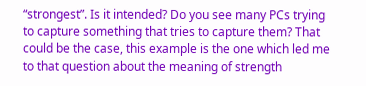“strongest”. Is it intended? Do you see many PCs trying to capture something that tries to capture them? That could be the case, this example is the one which led me to that question about the meaning of strength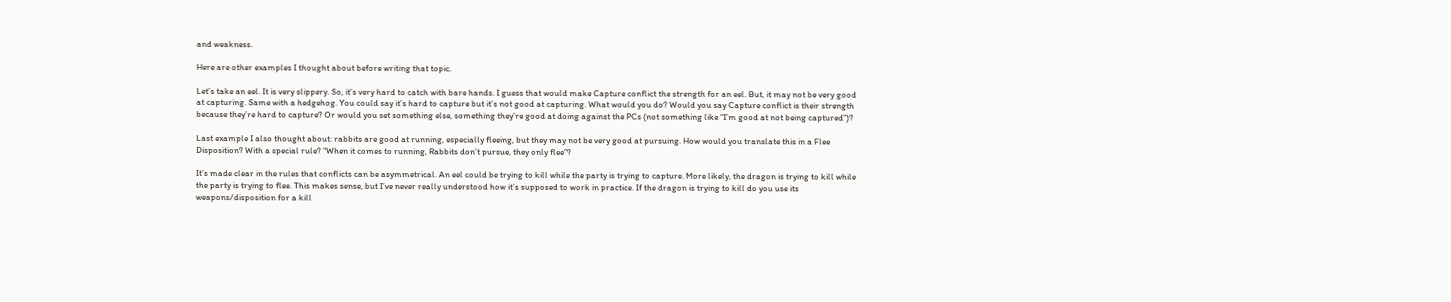and weakness.

Here are other examples I thought about before writing that topic.

Let’s take an eel. It is very slippery. So, it’s very hard to catch with bare hands. I guess that would make Capture conflict the strength for an eel. But, it may not be very good at capturing. Same with a hedgehog. You could say it’s hard to capture but it’s not good at capturing. What would you do? Would you say Capture conflict is their strength because they’re hard to capture? Or would you set something else, something they’re good at doing against the PCs (not something like “I’m good at not being captured”)?

Last example I also thought about: rabbits are good at running, especially fleeing, but they may not be very good at pursuing. How would you translate this in a Flee Disposition? With a special rule? “When it comes to running, Rabbits don’t pursue, they only flee”?

It’s made clear in the rules that conflicts can be asymmetrical. An eel could be trying to kill while the party is trying to capture. More likely, the dragon is trying to kill while the party is trying to flee. This makes sense, but I’ve never really understood how it’s supposed to work in practice. If the dragon is trying to kill do you use its weapons/disposition for a kill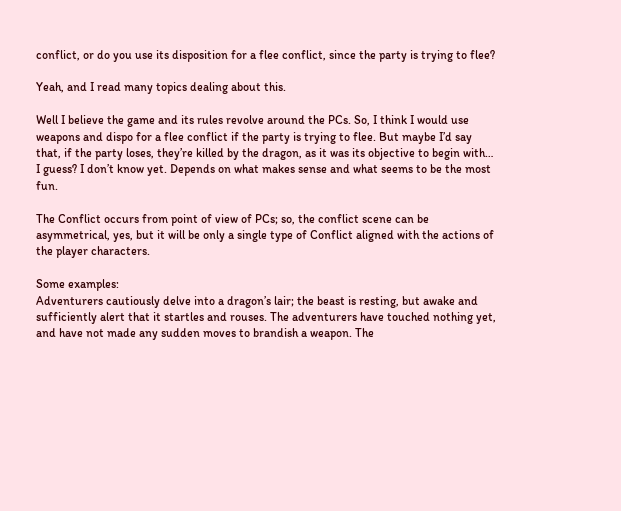conflict, or do you use its disposition for a flee conflict, since the party is trying to flee?

Yeah, and I read many topics dealing about this.

Well I believe the game and its rules revolve around the PCs. So, I think I would use weapons and dispo for a flee conflict if the party is trying to flee. But maybe I’d say that, if the party loses, they’re killed by the dragon, as it was its objective to begin with… I guess? I don’t know yet. Depends on what makes sense and what seems to be the most fun.

The Conflict occurs from point of view of PCs; so, the conflict scene can be asymmetrical, yes, but it will be only a single type of Conflict aligned with the actions of the player characters.

Some examples:
Adventurers cautiously delve into a dragon’s lair; the beast is resting, but awake and sufficiently alert that it startles and rouses. The adventurers have touched nothing yet, and have not made any sudden moves to brandish a weapon. The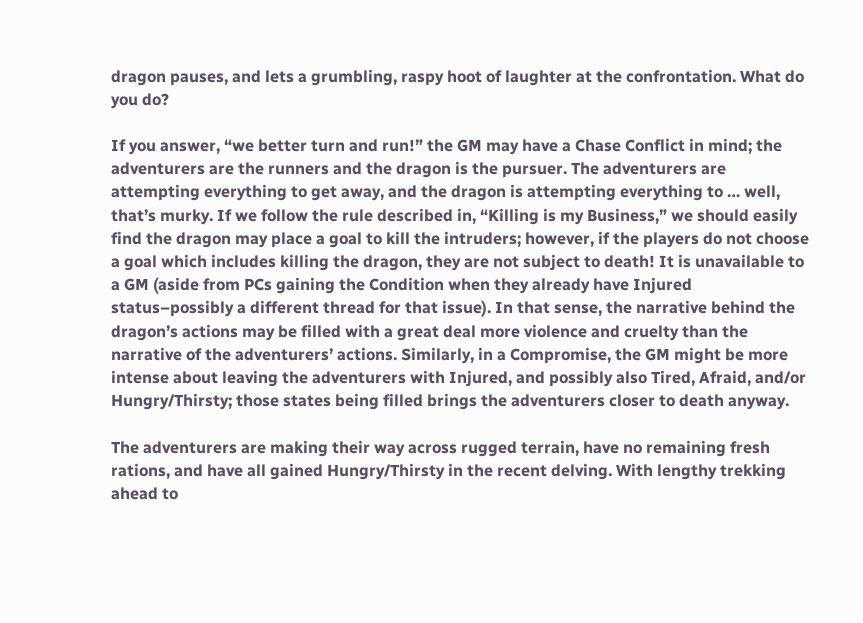dragon pauses, and lets a grumbling, raspy hoot of laughter at the confrontation. What do you do?

If you answer, “we better turn and run!” the GM may have a Chase Conflict in mind; the adventurers are the runners and the dragon is the pursuer. The adventurers are attempting everything to get away, and the dragon is attempting everything to … well, that’s murky. If we follow the rule described in, “Killing is my Business,” we should easily find the dragon may place a goal to kill the intruders; however, if the players do not choose a goal which includes killing the dragon, they are not subject to death! It is unavailable to a GM (aside from PCs gaining the Condition when they already have Injured status–possibly a different thread for that issue). In that sense, the narrative behind the dragon’s actions may be filled with a great deal more violence and cruelty than the narrative of the adventurers’ actions. Similarly, in a Compromise, the GM might be more intense about leaving the adventurers with Injured, and possibly also Tired, Afraid, and/or Hungry/Thirsty; those states being filled brings the adventurers closer to death anyway.

The adventurers are making their way across rugged terrain, have no remaining fresh rations, and have all gained Hungry/Thirsty in the recent delving. With lengthy trekking ahead to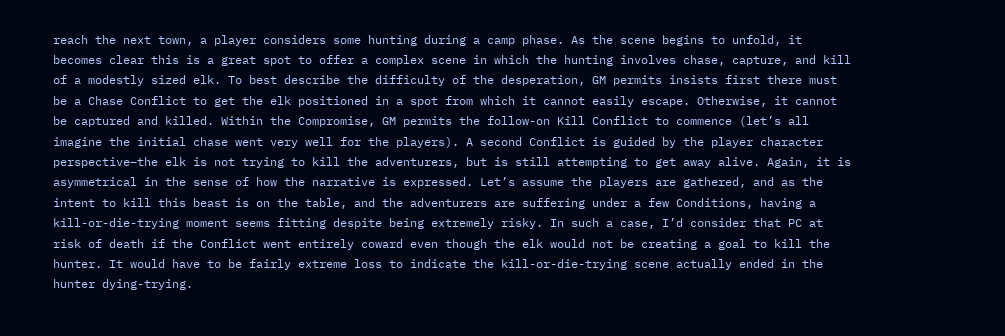reach the next town, a player considers some hunting during a camp phase. As the scene begins to unfold, it becomes clear this is a great spot to offer a complex scene in which the hunting involves chase, capture, and kill of a modestly sized elk. To best describe the difficulty of the desperation, GM permits insists first there must be a Chase Conflict to get the elk positioned in a spot from which it cannot easily escape. Otherwise, it cannot be captured and killed. Within the Compromise, GM permits the follow-on Kill Conflict to commence (let’s all imagine the initial chase went very well for the players). A second Conflict is guided by the player character perspective–the elk is not trying to kill the adventurers, but is still attempting to get away alive. Again, it is asymmetrical in the sense of how the narrative is expressed. Let’s assume the players are gathered, and as the intent to kill this beast is on the table, and the adventurers are suffering under a few Conditions, having a kill-or-die-trying moment seems fitting despite being extremely risky. In such a case, I’d consider that PC at risk of death if the Conflict went entirely coward even though the elk would not be creating a goal to kill the hunter. It would have to be fairly extreme loss to indicate the kill-or-die-trying scene actually ended in the hunter dying-trying.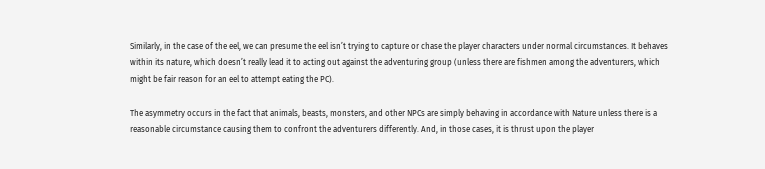Similarly, in the case of the eel, we can presume the eel isn’t trying to capture or chase the player characters under normal circumstances. It behaves within its nature, which doesn’t really lead it to acting out against the adventuring group (unless there are fishmen among the adventurers, which might be fair reason for an eel to attempt eating the PC).

The asymmetry occurs in the fact that animals, beasts, monsters, and other NPCs are simply behaving in accordance with Nature unless there is a reasonable circumstance causing them to confront the adventurers differently. And, in those cases, it is thrust upon the player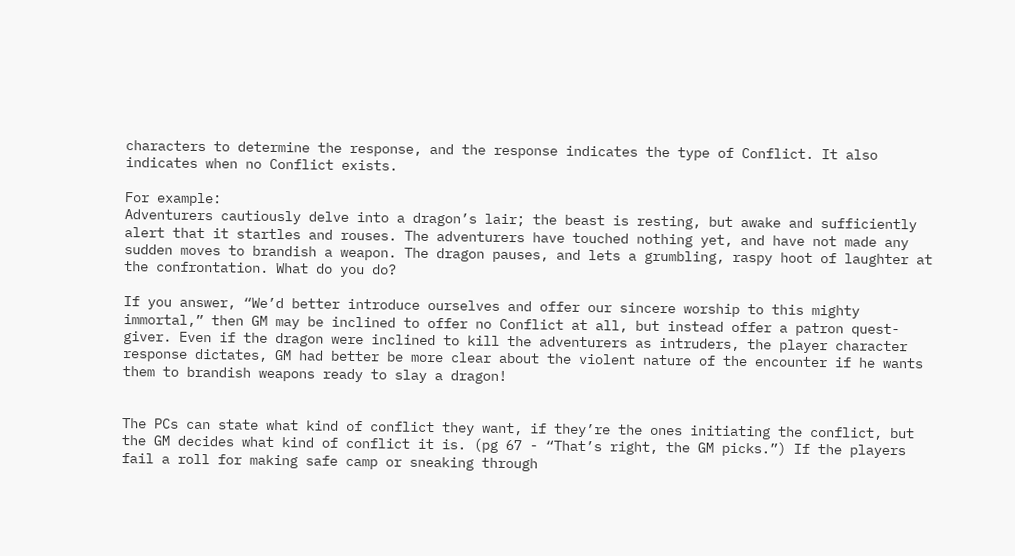characters to determine the response, and the response indicates the type of Conflict. It also indicates when no Conflict exists.

For example:
Adventurers cautiously delve into a dragon’s lair; the beast is resting, but awake and sufficiently alert that it startles and rouses. The adventurers have touched nothing yet, and have not made any sudden moves to brandish a weapon. The dragon pauses, and lets a grumbling, raspy hoot of laughter at the confrontation. What do you do?

If you answer, “We’d better introduce ourselves and offer our sincere worship to this mighty immortal,” then GM may be inclined to offer no Conflict at all, but instead offer a patron quest-giver. Even if the dragon were inclined to kill the adventurers as intruders, the player character response dictates, GM had better be more clear about the violent nature of the encounter if he wants them to brandish weapons ready to slay a dragon!


The PCs can state what kind of conflict they want, if they’re the ones initiating the conflict, but the GM decides what kind of conflict it is. (pg 67 - “That’s right, the GM picks.”) If the players fail a roll for making safe camp or sneaking through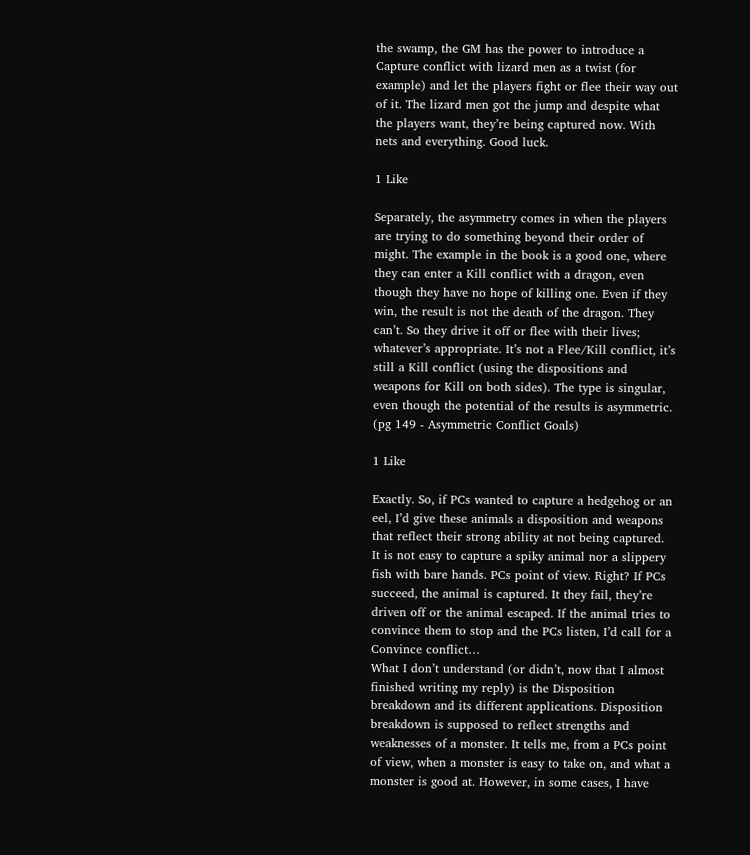the swamp, the GM has the power to introduce a Capture conflict with lizard men as a twist (for example) and let the players fight or flee their way out of it. The lizard men got the jump and despite what the players want, they’re being captured now. With nets and everything. Good luck.

1 Like

Separately, the asymmetry comes in when the players are trying to do something beyond their order of might. The example in the book is a good one, where they can enter a Kill conflict with a dragon, even though they have no hope of killing one. Even if they win, the result is not the death of the dragon. They can’t. So they drive it off or flee with their lives; whatever’s appropriate. It’s not a Flee/Kill conflict, it’s still a Kill conflict (using the dispositions and weapons for Kill on both sides). The type is singular, even though the potential of the results is asymmetric. (pg 149 - Asymmetric Conflict Goals)

1 Like

Exactly. So, if PCs wanted to capture a hedgehog or an eel, I’d give these animals a disposition and weapons that reflect their strong ability at not being captured. It is not easy to capture a spiky animal nor a slippery fish with bare hands. PCs point of view. Right? If PCs succeed, the animal is captured. It they fail, they’re driven off or the animal escaped. If the animal tries to convince them to stop and the PCs listen, I’d call for a Convince conflict…
What I don’t understand (or didn’t, now that I almost finished writing my reply) is the Disposition breakdown and its different applications. Disposition breakdown is supposed to reflect strengths and weaknesses of a monster. It tells me, from a PCs point of view, when a monster is easy to take on, and what a monster is good at. However, in some cases, I have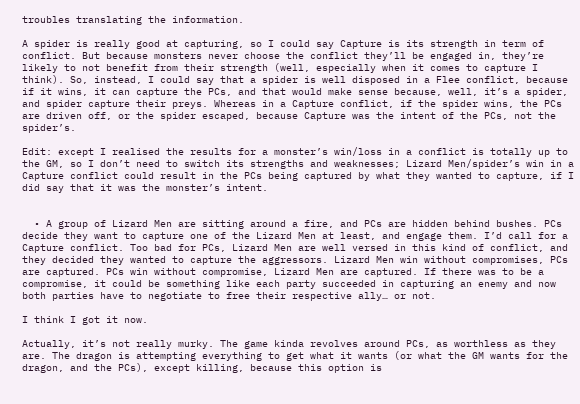troubles translating the information.

A spider is really good at capturing, so I could say Capture is its strength in term of conflict. But because monsters never choose the conflict they’ll be engaged in, they’re likely to not benefit from their strength (well, especially when it comes to capture I think). So, instead, I could say that a spider is well disposed in a Flee conflict, because if it wins, it can capture the PCs, and that would make sense because, well, it’s a spider, and spider capture their preys. Whereas in a Capture conflict, if the spider wins, the PCs are driven off, or the spider escaped, because Capture was the intent of the PCs, not the spider’s.

Edit: except I realised the results for a monster’s win/loss in a conflict is totally up to the GM, so I don’t need to switch its strengths and weaknesses; Lizard Men/spider’s win in a Capture conflict could result in the PCs being captured by what they wanted to capture, if I did say that it was the monster’s intent.


  • A group of Lizard Men are sitting around a fire, and PCs are hidden behind bushes. PCs decide they want to capture one of the Lizard Men at least, and engage them. I’d call for a Capture conflict. Too bad for PCs, Lizard Men are well versed in this kind of conflict, and they decided they wanted to capture the aggressors. Lizard Men win without compromises, PCs are captured. PCs win without compromise, Lizard Men are captured. If there was to be a compromise, it could be something like each party succeeded in capturing an enemy and now both parties have to negotiate to free their respective ally… or not.

I think I got it now.

Actually, it’s not really murky. The game kinda revolves around PCs, as worthless as they are. The dragon is attempting everything to get what it wants (or what the GM wants for the dragon, and the PCs), except killing, because this option is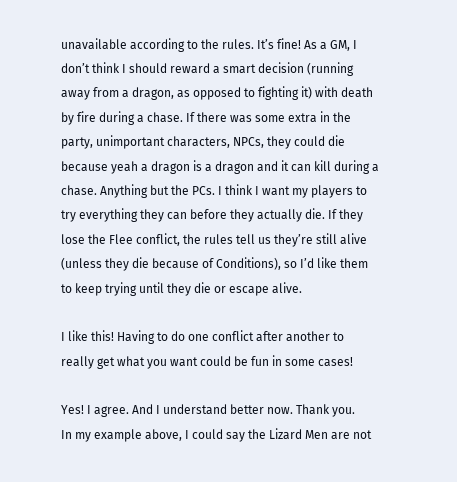unavailable according to the rules. It’s fine! As a GM, I don’t think I should reward a smart decision (running away from a dragon, as opposed to fighting it) with death by fire during a chase. If there was some extra in the party, unimportant characters, NPCs, they could die because yeah a dragon is a dragon and it can kill during a chase. Anything but the PCs. I think I want my players to try everything they can before they actually die. If they lose the Flee conflict, the rules tell us they’re still alive (unless they die because of Conditions), so I’d like them to keep trying until they die or escape alive.

I like this! Having to do one conflict after another to really get what you want could be fun in some cases!

Yes! I agree. And I understand better now. Thank you.
In my example above, I could say the Lizard Men are not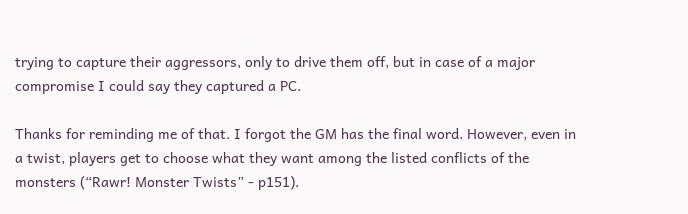trying to capture their aggressors, only to drive them off, but in case of a major compromise I could say they captured a PC.

Thanks for reminding me of that. I forgot the GM has the final word. However, even in a twist, players get to choose what they want among the listed conflicts of the monsters (“Rawr! Monster Twists” - p151).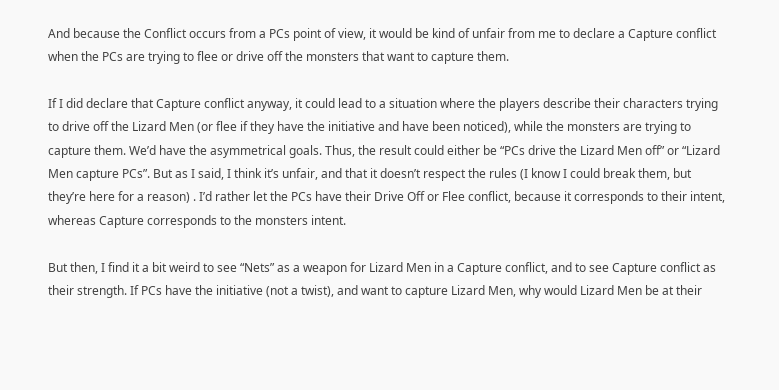And because the Conflict occurs from a PCs point of view, it would be kind of unfair from me to declare a Capture conflict when the PCs are trying to flee or drive off the monsters that want to capture them.

If I did declare that Capture conflict anyway, it could lead to a situation where the players describe their characters trying to drive off the Lizard Men (or flee if they have the initiative and have been noticed), while the monsters are trying to capture them. We’d have the asymmetrical goals. Thus, the result could either be “PCs drive the Lizard Men off” or “Lizard Men capture PCs”. But as I said, I think it’s unfair, and that it doesn’t respect the rules (I know I could break them, but they’re here for a reason) . I’d rather let the PCs have their Drive Off or Flee conflict, because it corresponds to their intent, whereas Capture corresponds to the monsters intent.

But then, I find it a bit weird to see “Nets” as a weapon for Lizard Men in a Capture conflict, and to see Capture conflict as their strength. If PCs have the initiative (not a twist), and want to capture Lizard Men, why would Lizard Men be at their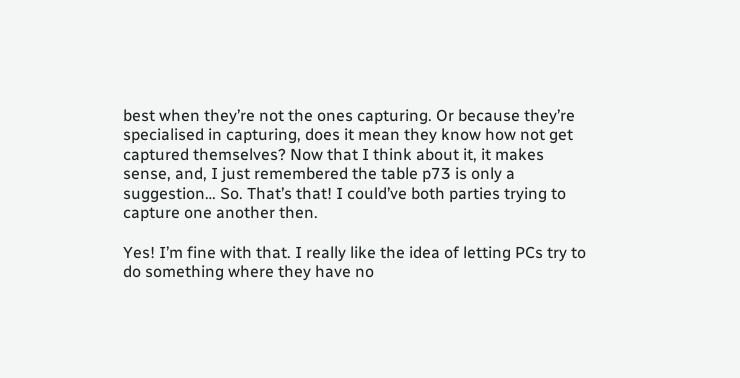best when they’re not the ones capturing. Or because they’re specialised in capturing, does it mean they know how not get captured themselves? Now that I think about it, it makes sense, and, I just remembered the table p73 is only a suggestion… So. That’s that! I could’ve both parties trying to capture one another then.

Yes! I’m fine with that. I really like the idea of letting PCs try to do something where they have no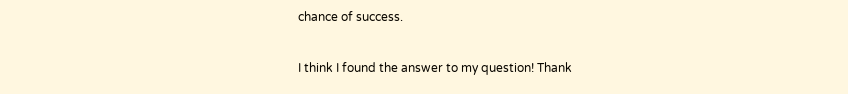chance of success.

I think I found the answer to my question! Thank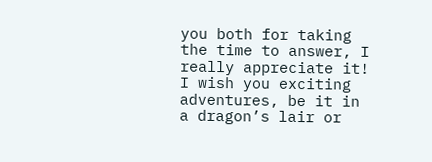you both for taking the time to answer, I really appreciate it! I wish you exciting adventures, be it in a dragon’s lair or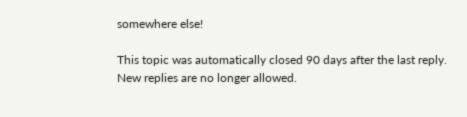somewhere else!

This topic was automatically closed 90 days after the last reply. New replies are no longer allowed.